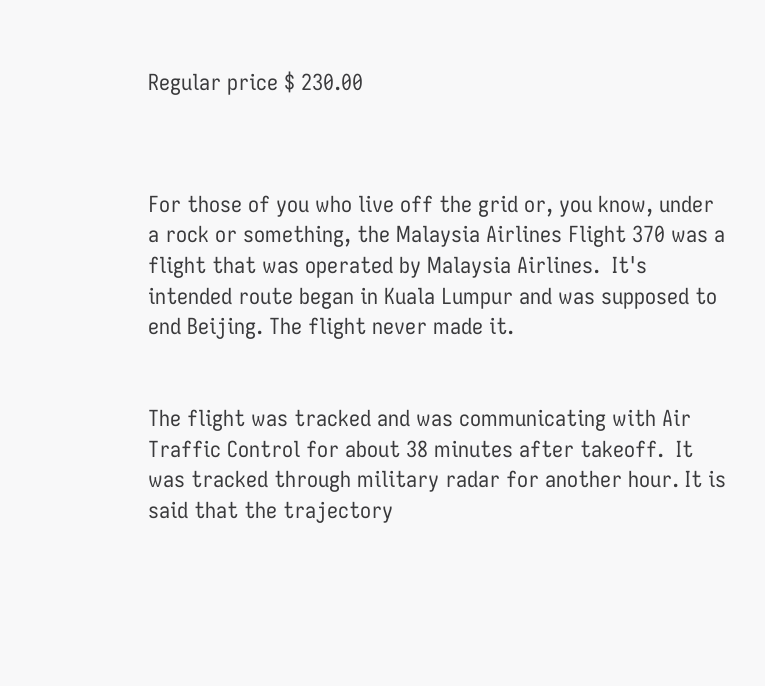Regular price $ 230.00



For those of you who live off the grid or, you know, under a rock or something, the Malaysia Airlines Flight 370 was a flight that was operated by Malaysia Airlines.  It's intended route began in Kuala Lumpur and was supposed to end Beijing. The flight never made it.


The flight was tracked and was communicating with Air Traffic Control for about 38 minutes after takeoff.  It was tracked through military radar for another hour. It is said that the trajectory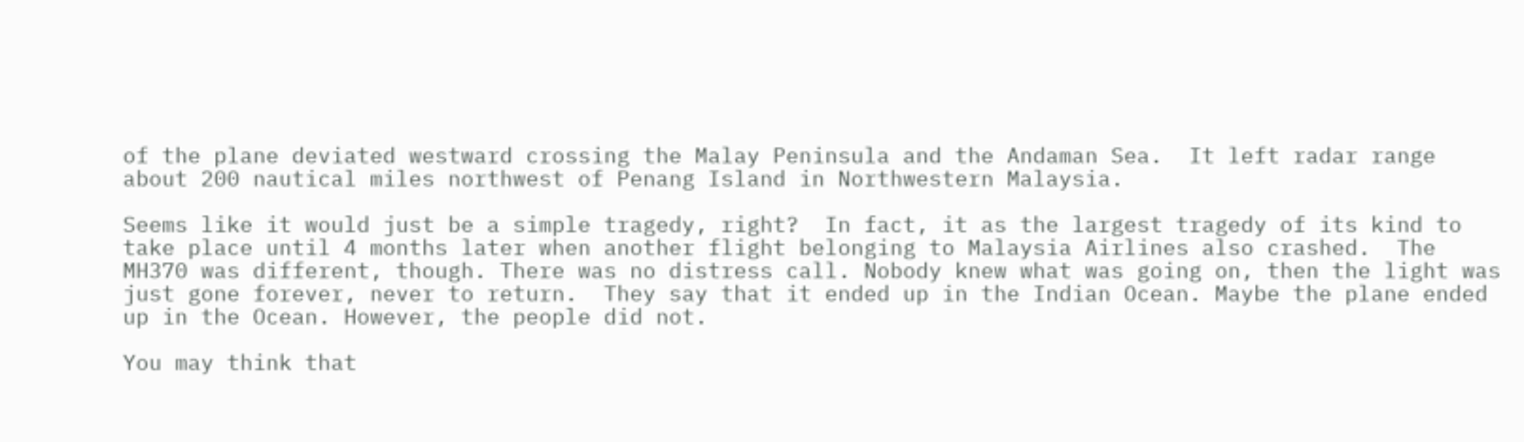of the plane deviated westward crossing the Malay Peninsula and the Andaman Sea.  It left radar range about 200 nautical miles northwest of Penang Island in Northwestern Malaysia.

Seems like it would just be a simple tragedy, right?  In fact, it as the largest tragedy of its kind to take place until 4 months later when another flight belonging to Malaysia Airlines also crashed.  The MH370 was different, though. There was no distress call. Nobody knew what was going on, then the light was just gone forever, never to return.  They say that it ended up in the Indian Ocean. Maybe the plane ended up in the Ocean. However, the people did not.

You may think that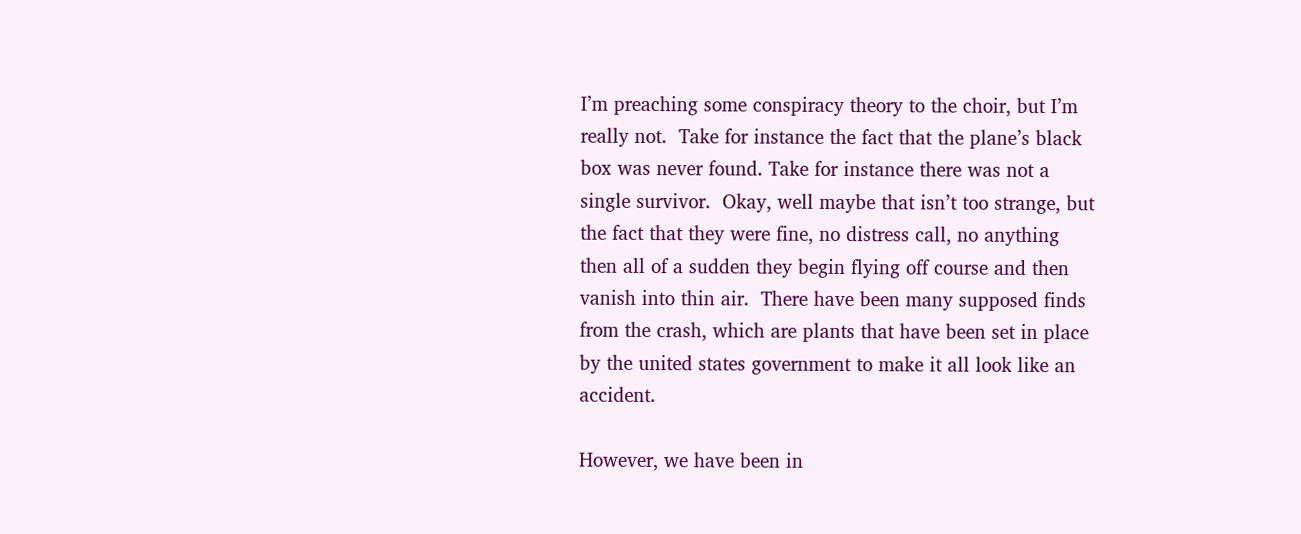I’m preaching some conspiracy theory to the choir, but I’m really not.  Take for instance the fact that the plane’s black box was never found. Take for instance there was not a single survivor.  Okay, well maybe that isn’t too strange, but the fact that they were fine, no distress call, no anything then all of a sudden they begin flying off course and then vanish into thin air.  There have been many supposed finds from the crash, which are plants that have been set in place by the united states government to make it all look like an accident.

However, we have been in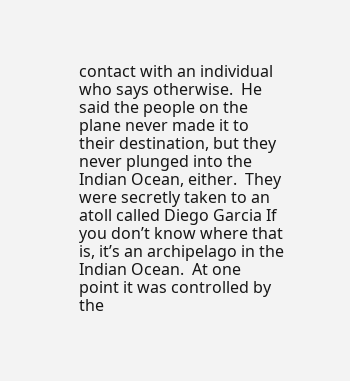contact with an individual who says otherwise.  He said the people on the plane never made it to their destination, but they never plunged into the Indian Ocean, either.  They were secretly taken to an atoll called Diego Garcia If you don’t know where that is, it’s an archipelago in the Indian Ocean.  At one point it was controlled by the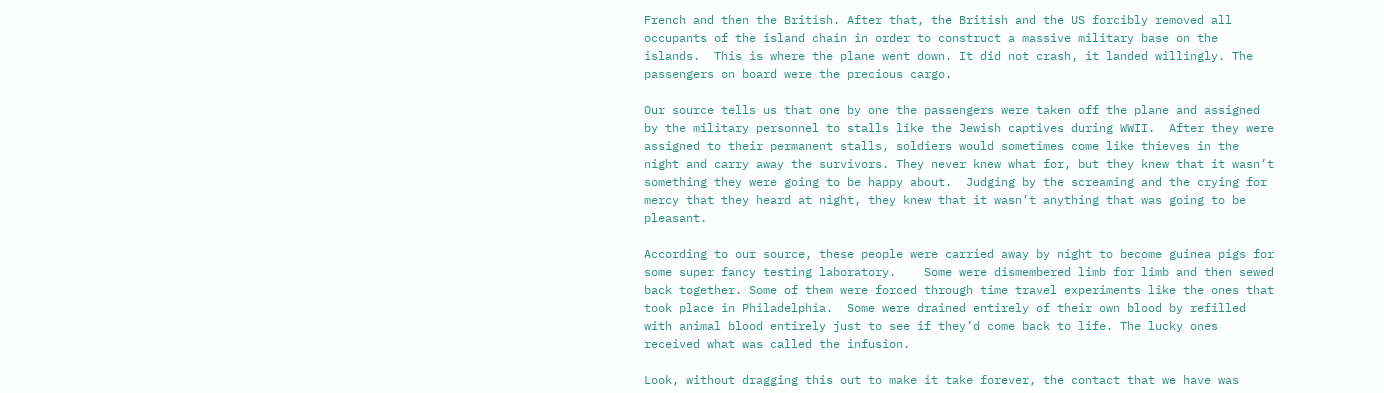French and then the British. After that, the British and the US forcibly removed all occupants of the island chain in order to construct a massive military base on the islands.  This is where the plane went down. It did not crash, it landed willingly. The passengers on board were the precious cargo.

Our source tells us that one by one the passengers were taken off the plane and assigned by the military personnel to stalls like the Jewish captives during WWII.  After they were assigned to their permanent stalls, soldiers would sometimes come like thieves in the night and carry away the survivors. They never knew what for, but they knew that it wasn’t something they were going to be happy about.  Judging by the screaming and the crying for mercy that they heard at night, they knew that it wasn’t anything that was going to be pleasant.

According to our source, these people were carried away by night to become guinea pigs for some super fancy testing laboratory.    Some were dismembered limb for limb and then sewed back together. Some of them were forced through time travel experiments like the ones that took place in Philadelphia.  Some were drained entirely of their own blood by refilled with animal blood entirely just to see if they’d come back to life. The lucky ones received what was called the infusion.

Look, without dragging this out to make it take forever, the contact that we have was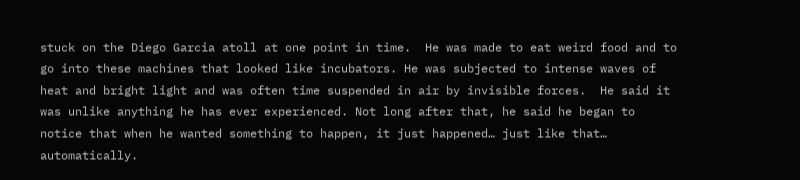stuck on the Diego Garcia atoll at one point in time.  He was made to eat weird food and to go into these machines that looked like incubators. He was subjected to intense waves of heat and bright light and was often time suspended in air by invisible forces.  He said it was unlike anything he has ever experienced. Not long after that, he said he began to notice that when he wanted something to happen, it just happened… just like that… automatically.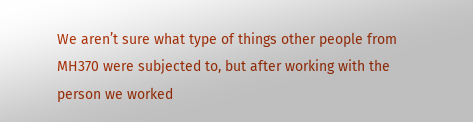We aren’t sure what type of things other people from MH370 were subjected to, but after working with the person we worked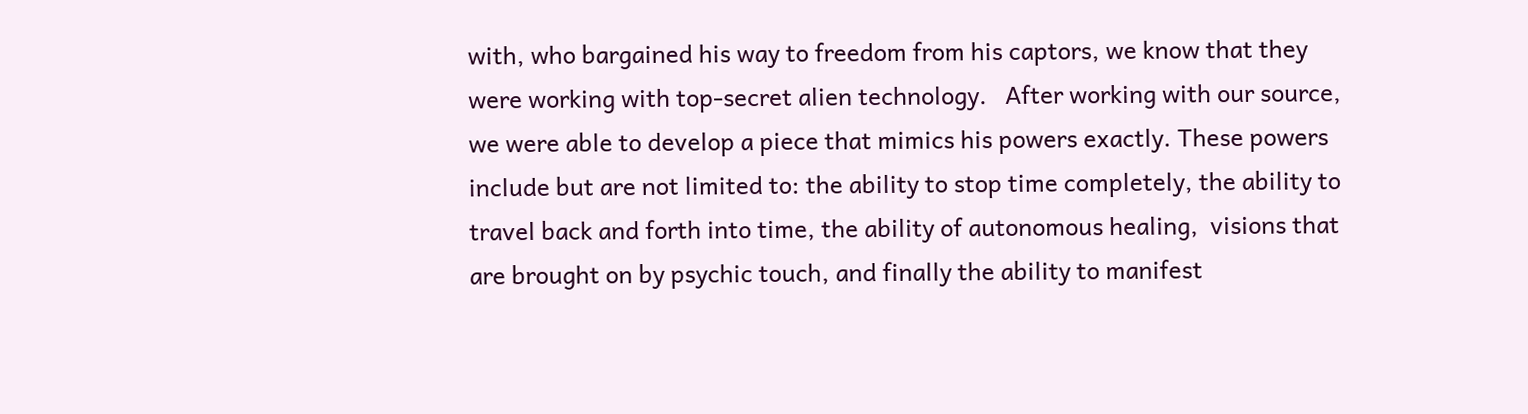with, who bargained his way to freedom from his captors, we know that they were working with top-secret alien technology.   After working with our source, we were able to develop a piece that mimics his powers exactly. These powers include but are not limited to: the ability to stop time completely, the ability to travel back and forth into time, the ability of autonomous healing,  visions that are brought on by psychic touch, and finally the ability to manifest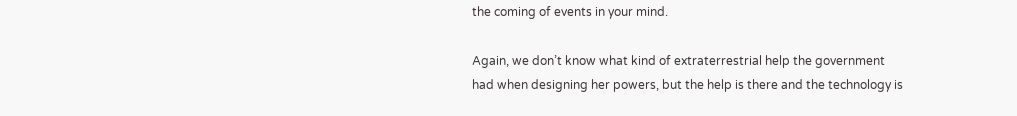the coming of events in your mind.

Again, we don’t know what kind of extraterrestrial help the government had when designing her powers, but the help is there and the technology is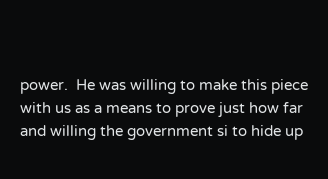power.  He was willing to make this piece with us as a means to prove just how far and willing the government si to hide up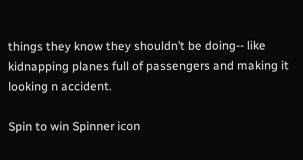things they know they shouldn’t be doing-- like kidnapping planes full of passengers and making it looking n accident.

Spin to win Spinner icon